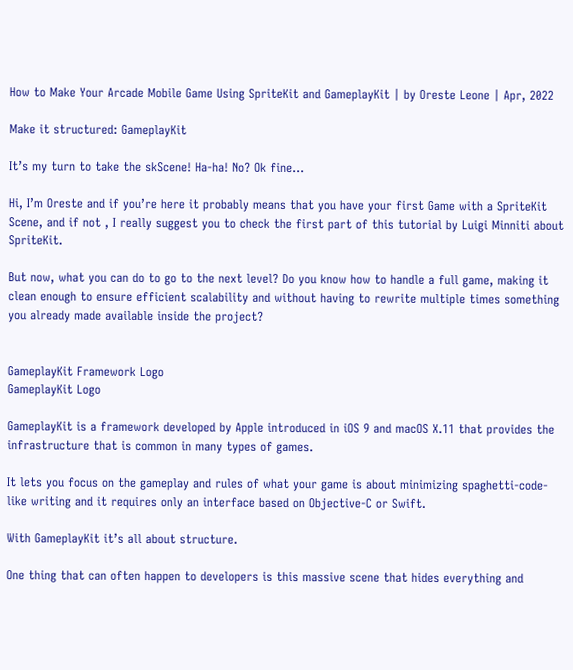How to Make Your Arcade Mobile Game Using SpriteKit and GameplayKit | by Oreste Leone | Apr, 2022

Make it structured: GameplayKit

It’s my turn to take the skScene! Ha-ha! No? Ok fine…

Hi, I’m Oreste and if you’re here it probably means that you have your first Game with a SpriteKit Scene, and if not , I really suggest you to check the first part of this tutorial by Luigi Minniti about SpriteKit.

But now, what you can do to go to the next level? Do you know how to handle a full game, making it clean enough to ensure efficient scalability and without having to rewrite multiple times something you already made available inside the project?


GameplayKit Framework Logo
GameplayKit Logo

GameplayKit is a framework developed by Apple introduced in iOS 9 and macOS X.11 that provides the infrastructure that is common in many types of games.

It lets you focus on the gameplay and rules of what your game is about minimizing spaghetti-code-like writing and it requires only an interface based on Objective-C or Swift.

With GameplayKit it’s all about structure.

One thing that can often happen to developers is this massive scene that hides everything and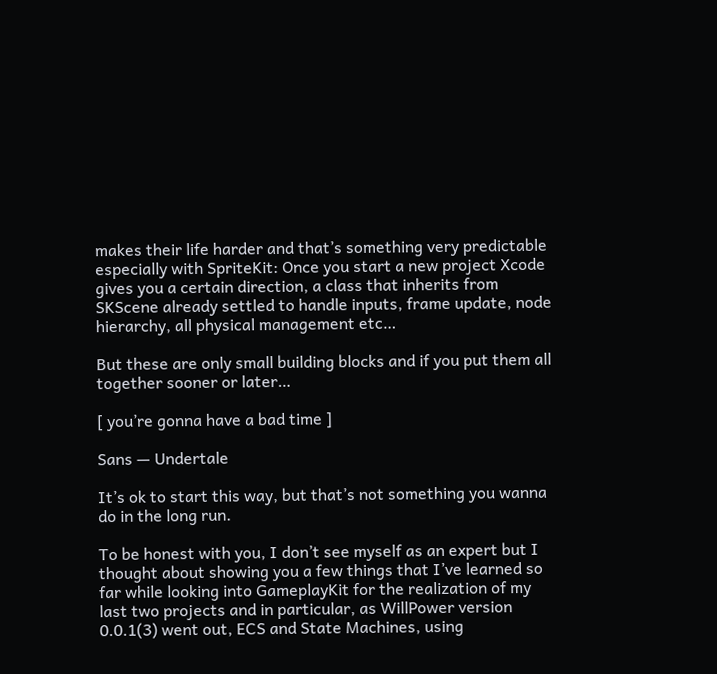makes their life harder and that’s something very predictable especially with SpriteKit: Once you start a new project Xcode gives you a certain direction, a class that inherits from SKScene already settled to handle inputs, frame update, node hierarchy, all physical management etc…

But these are only small building blocks and if you put them all together sooner or later…

[ you’re gonna have a bad time ]

Sans — Undertale

It’s ok to start this way, but that’s not something you wanna do in the long run.

To be honest with you, I don’t see myself as an expert but I thought about showing you a few things that I’ve learned so far while looking into GameplayKit for the realization of my last two projects and in particular, as WillPower version 0.0.1(3) went out, ECS and State Machines, using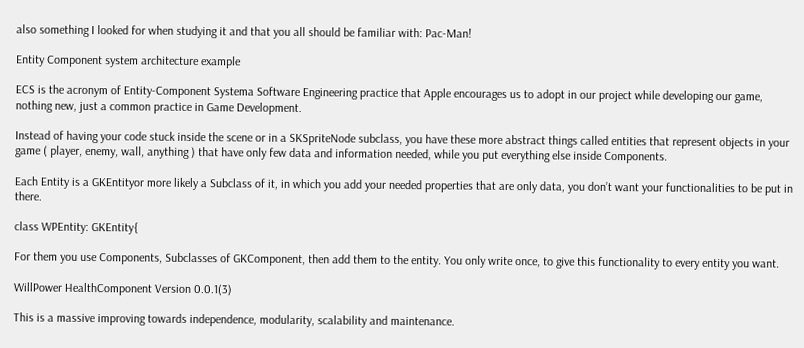also something I looked for when studying it and that you all should be familiar with: Pac-Man!

Entity Component system architecture example

ECS is the acronym of Entity-Component Systema Software Engineering practice that Apple encourages us to adopt in our project while developing our game, nothing new, just a common practice in Game Development.

Instead of having your code stuck inside the scene or in a SKSpriteNode subclass, you have these more abstract things called entities that represent objects in your game ( player, enemy, wall, anything ) that have only few data and information needed, while you put everything else inside Components.

Each Entity is a GKEntityor more likely a Subclass of it, in which you add your needed properties that are only data, you don’t want your functionalities to be put in there.

class WPEntity: GKEntity{

For them you use Components, Subclasses of GKComponent, then add them to the entity. You only write once, to give this functionality to every entity you want.

WillPower HealthComponent Version 0.0.1(3)

This is a massive improving towards independence, modularity, scalability and maintenance.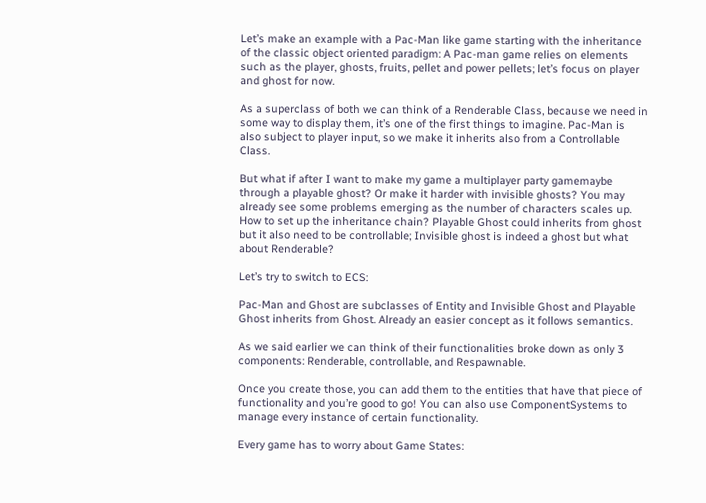Let’s make an example with a Pac-Man like game starting with the inheritance of the classic object oriented paradigm: A Pac-man game relies on elements such as the player, ghosts, fruits, pellet and power pellets; let’s focus on player and ghost for now.

As a superclass of both we can think of a Renderable Class, because we need in some way to display them, it’s one of the first things to imagine. Pac-Man is also subject to player input, so we make it inherits also from a Controllable Class.

But what if after I want to make my game a multiplayer party gamemaybe through a playable ghost? Or make it harder with invisible ghosts? You may already see some problems emerging as the number of characters scales up. How to set up the inheritance chain? Playable Ghost could inherits from ghost but it also need to be controllable; Invisible ghost is indeed a ghost but what about Renderable?

Let’s try to switch to ECS:

Pac-Man and Ghost are subclasses of Entity and Invisible Ghost and Playable Ghost inherits from Ghost. Already an easier concept as it follows semantics.

As we said earlier we can think of their functionalities broke down as only 3 components: Renderable, controllable, and Respawnable.

Once you create those, you can add them to the entities that have that piece of functionality and you’re good to go! You can also use ComponentSystems to manage every instance of certain functionality.

Every game has to worry about Game States: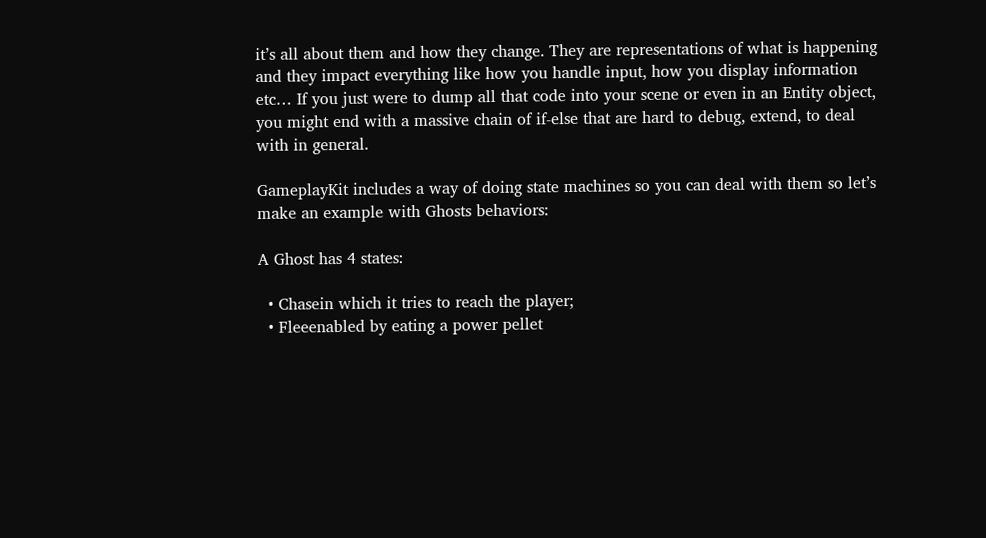it’s all about them and how they change. They are representations of what is happening and they impact everything like how you handle input, how you display information etc… If you just were to dump all that code into your scene or even in an Entity object, you might end with a massive chain of if-else that are hard to debug, extend, to deal with in general.

GameplayKit includes a way of doing state machines so you can deal with them so let’s make an example with Ghosts behaviors:

A Ghost has 4 states:

  • Chasein which it tries to reach the player;
  • Fleeenabled by eating a power pellet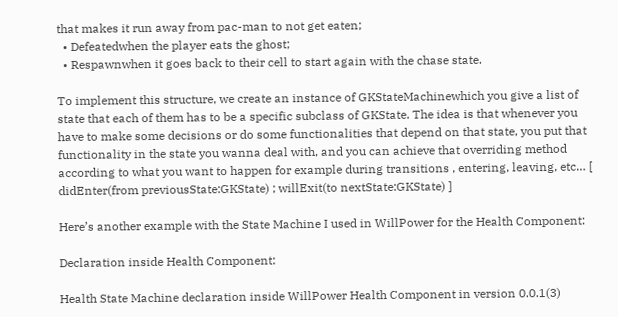that makes it run away from pac-man to not get eaten;
  • Defeatedwhen the player eats the ghost;
  • Respawnwhen it goes back to their cell to start again with the chase state.

To implement this structure, we create an instance of GKStateMachinewhich you give a list of state that each of them has to be a specific subclass of GKState. The idea is that whenever you have to make some decisions or do some functionalities that depend on that state, you put that functionality in the state you wanna deal with, and you can achieve that overriding method according to what you want to happen for example during transitions , entering, leaving, etc… [ didEnter(from previousState:GKState) ; willExit(to nextState:GKState) ]

Here’s another example with the State Machine I used in WillPower for the Health Component:

Declaration inside Health Component:

Health State Machine declaration inside WillPower Health Component in version 0.0.1(3)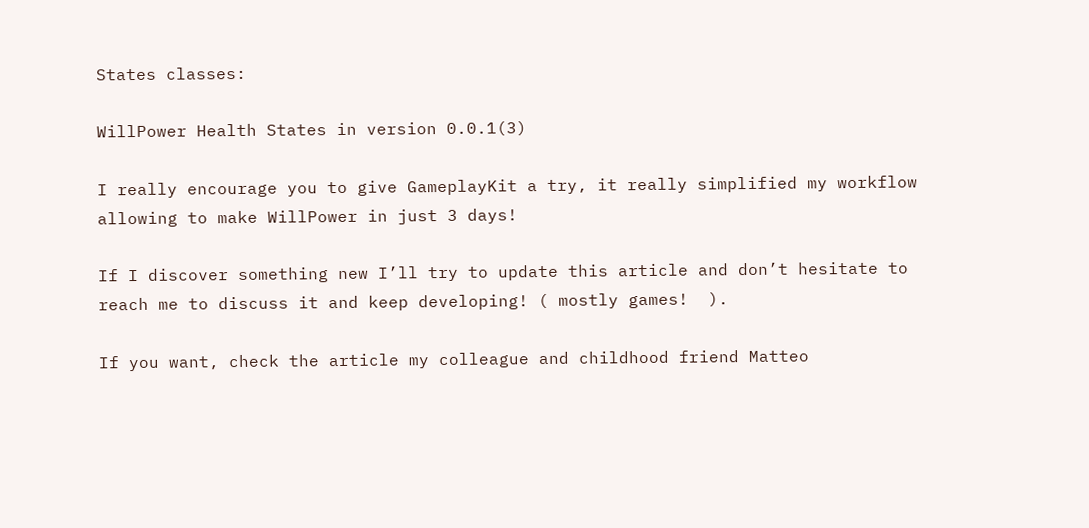States classes:

WillPower Health States in version 0.0.1(3)

I really encourage you to give GameplayKit a try, it really simplified my workflow allowing to make WillPower in just 3 days!

If I discover something new I’ll try to update this article and don’t hesitate to reach me to discuss it and keep developing! ( mostly games!  ).

If you want, check the article my colleague and childhood friend Matteo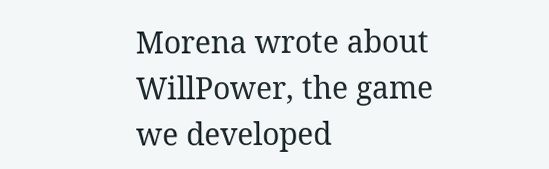Morena wrote about WillPower, the game we developed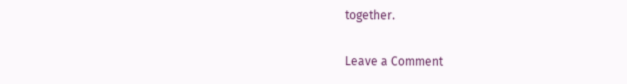together.

Leave a Comment